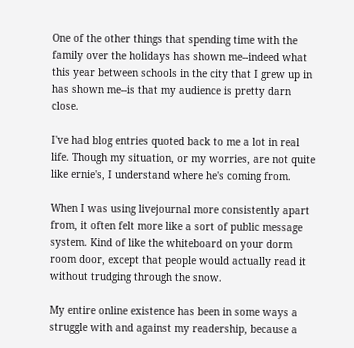One of the other things that spending time with the family over the holidays has shown me--indeed what this year between schools in the city that I grew up in has shown me--is that my audience is pretty darn close.

I've had blog entries quoted back to me a lot in real life. Though my situation, or my worries, are not quite like ernie's, I understand where he's coming from.

When I was using livejournal more consistently apart from, it often felt more like a sort of public message system. Kind of like the whiteboard on your dorm room door, except that people would actually read it without trudging through the snow.

My entire online existence has been in some ways a struggle with and against my readership, because a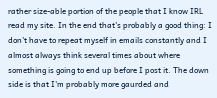rather size-able portion of the people that I know IRL read my site. In the end that's probably a good thing: I don't have to repeat myself in emails constantly and I almost always think several times about where something is going to end up before I post it. The down side is that I'm probably more gaurded and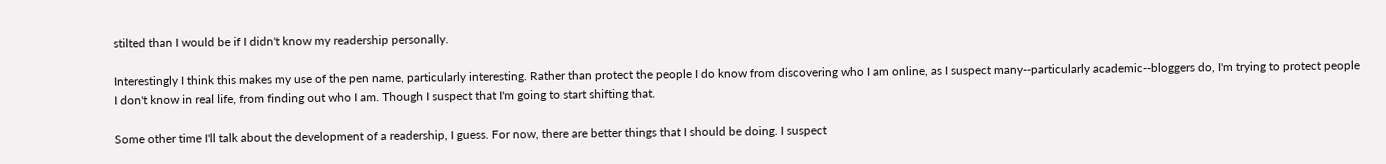stilted than I would be if I didn't know my readership personally.

Interestingly I think this makes my use of the pen name, particularly interesting. Rather than protect the people I do know from discovering who I am online, as I suspect many--particularly academic--bloggers do, I'm trying to protect people I don't know in real life, from finding out who I am. Though I suspect that I'm going to start shifting that.

Some other time I'll talk about the development of a readership, I guess. For now, there are better things that I should be doing. I suspect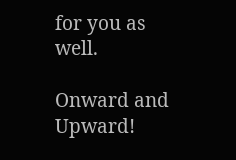for you as well.

Onward and Upward!